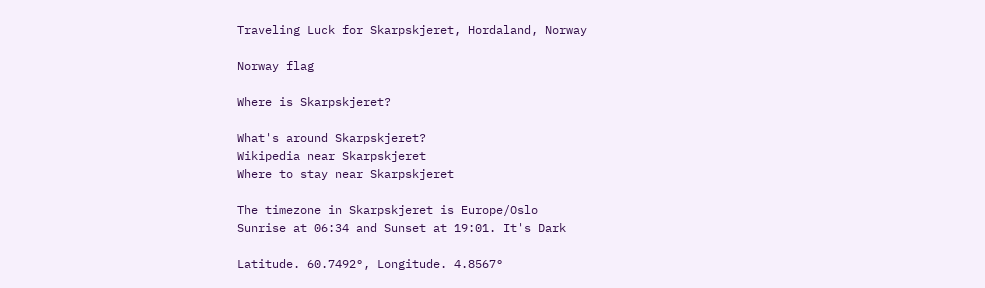Traveling Luck for Skarpskjeret, Hordaland, Norway

Norway flag

Where is Skarpskjeret?

What's around Skarpskjeret?
Wikipedia near Skarpskjeret
Where to stay near Skarpskjeret

The timezone in Skarpskjeret is Europe/Oslo
Sunrise at 06:34 and Sunset at 19:01. It's Dark

Latitude. 60.7492°, Longitude. 4.8567°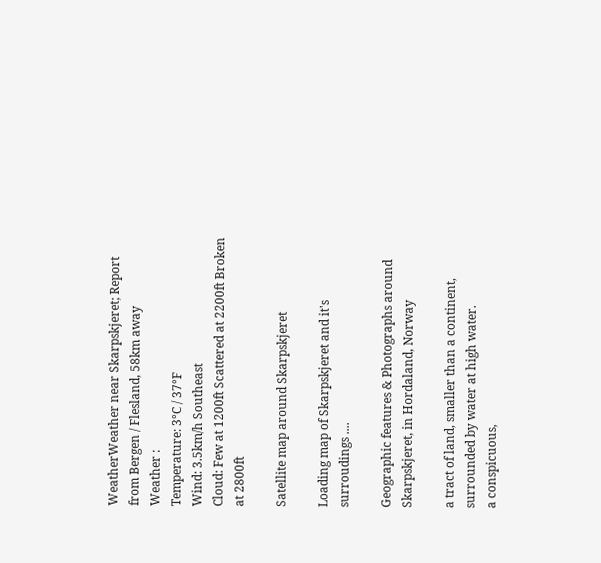WeatherWeather near Skarpskjeret; Report from Bergen / Flesland, 58km away
Weather :
Temperature: 3°C / 37°F
Wind: 3.5km/h Southeast
Cloud: Few at 1200ft Scattered at 2200ft Broken at 2800ft

Satellite map around Skarpskjeret

Loading map of Skarpskjeret and it's surroudings ....

Geographic features & Photographs around Skarpskjeret, in Hordaland, Norway

a tract of land, smaller than a continent, surrounded by water at high water.
a conspicuous,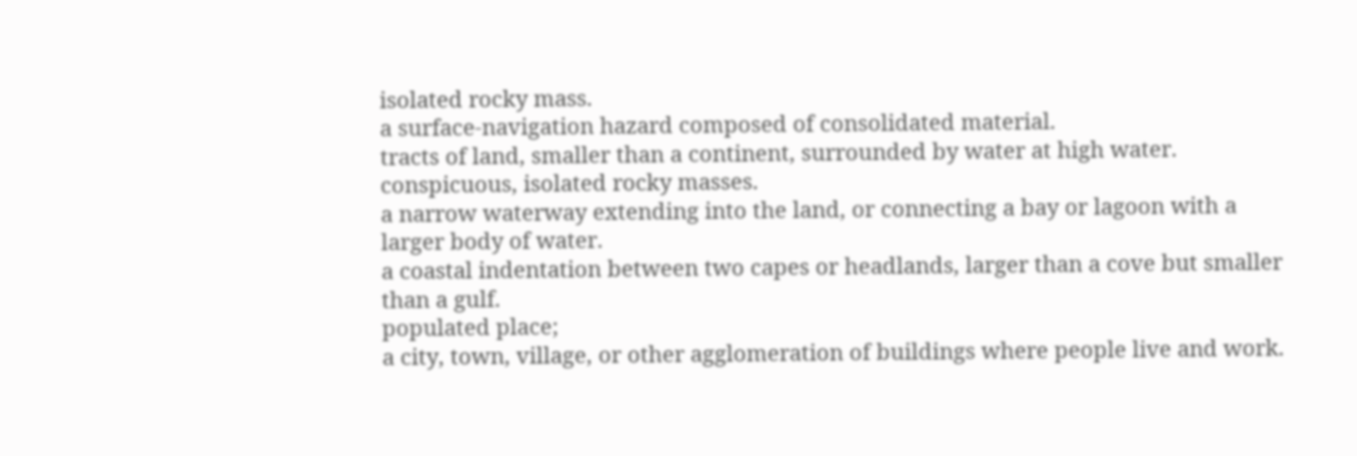isolated rocky mass.
a surface-navigation hazard composed of consolidated material.
tracts of land, smaller than a continent, surrounded by water at high water.
conspicuous, isolated rocky masses.
a narrow waterway extending into the land, or connecting a bay or lagoon with a larger body of water.
a coastal indentation between two capes or headlands, larger than a cove but smaller than a gulf.
populated place;
a city, town, village, or other agglomeration of buildings where people live and work.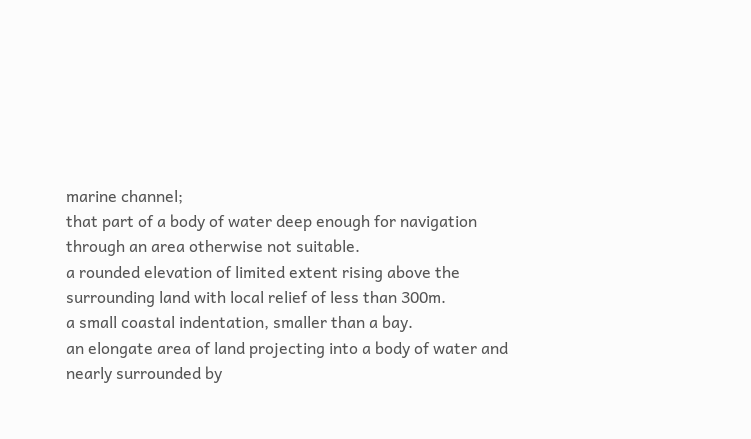marine channel;
that part of a body of water deep enough for navigation through an area otherwise not suitable.
a rounded elevation of limited extent rising above the surrounding land with local relief of less than 300m.
a small coastal indentation, smaller than a bay.
an elongate area of land projecting into a body of water and nearly surrounded by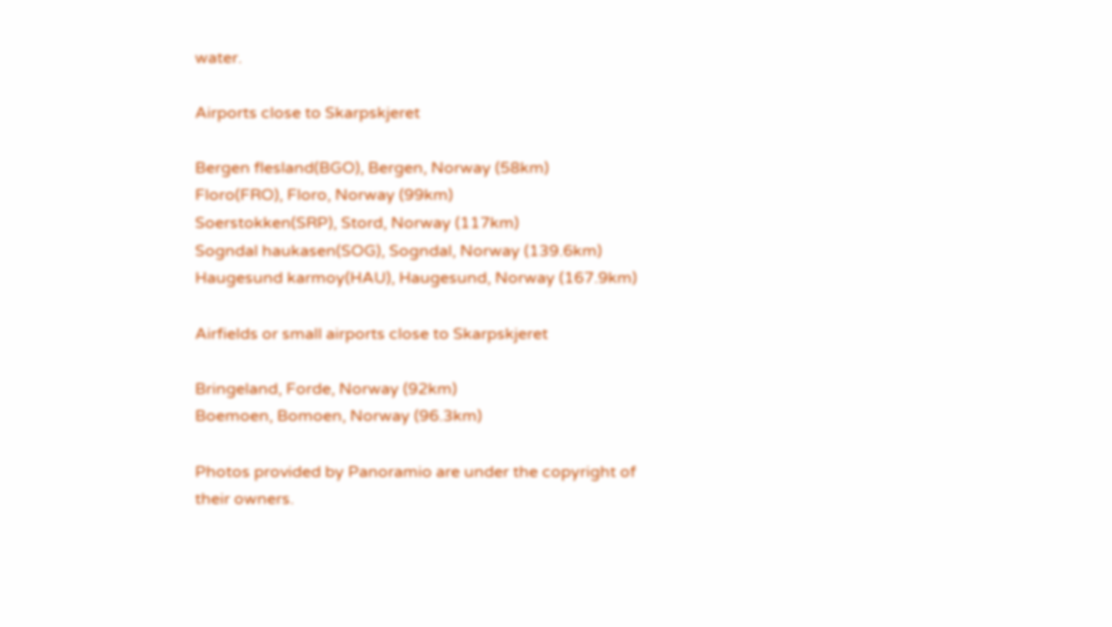water.

Airports close to Skarpskjeret

Bergen flesland(BGO), Bergen, Norway (58km)
Floro(FRO), Floro, Norway (99km)
Soerstokken(SRP), Stord, Norway (117km)
Sogndal haukasen(SOG), Sogndal, Norway (139.6km)
Haugesund karmoy(HAU), Haugesund, Norway (167.9km)

Airfields or small airports close to Skarpskjeret

Bringeland, Forde, Norway (92km)
Boemoen, Bomoen, Norway (96.3km)

Photos provided by Panoramio are under the copyright of their owners.